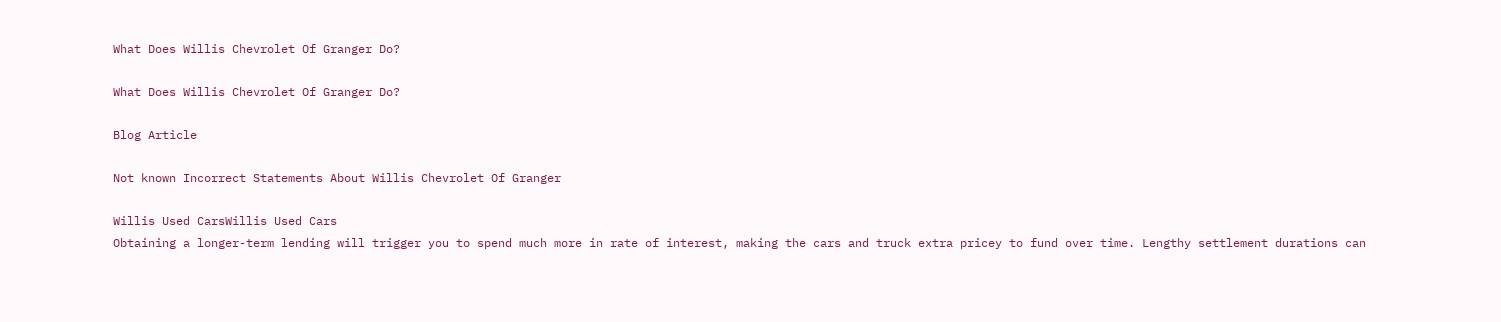What Does Willis Chevrolet Of Granger Do?

What Does Willis Chevrolet Of Granger Do?

Blog Article

Not known Incorrect Statements About Willis Chevrolet Of Granger

Willis Used CarsWillis Used Cars
Obtaining a longer-term lending will trigger you to spend much more in rate of interest, making the cars and truck extra pricey to fund over time. Lengthy settlement durations can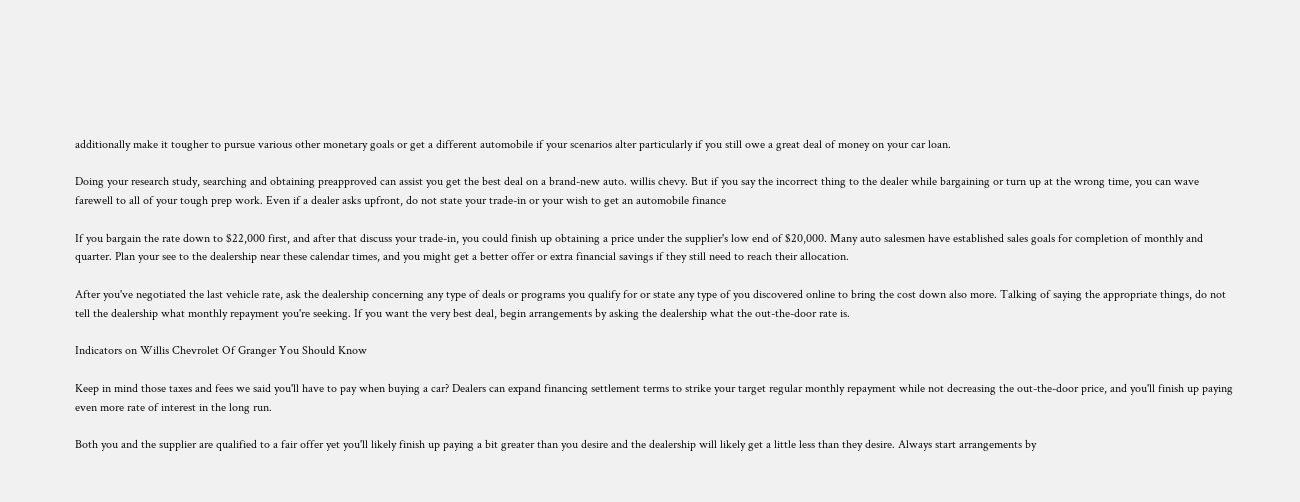additionally make it tougher to pursue various other monetary goals or get a different automobile if your scenarios alter particularly if you still owe a great deal of money on your car loan.

Doing your research study, searching and obtaining preapproved can assist you get the best deal on a brand-new auto. willis chevy. But if you say the incorrect thing to the dealer while bargaining or turn up at the wrong time, you can wave farewell to all of your tough prep work. Even if a dealer asks upfront, do not state your trade-in or your wish to get an automobile finance

If you bargain the rate down to $22,000 first, and after that discuss your trade-in, you could finish up obtaining a price under the supplier's low end of $20,000. Many auto salesmen have established sales goals for completion of monthly and quarter. Plan your see to the dealership near these calendar times, and you might get a better offer or extra financial savings if they still need to reach their allocation.

After you've negotiated the last vehicle rate, ask the dealership concerning any type of deals or programs you qualify for or state any type of you discovered online to bring the cost down also more. Talking of saying the appropriate things, do not tell the dealership what monthly repayment you're seeking. If you want the very best deal, begin arrangements by asking the dealership what the out-the-door rate is.

Indicators on Willis Chevrolet Of Granger You Should Know

Keep in mind those taxes and fees we said you'll have to pay when buying a car? Dealers can expand financing settlement terms to strike your target regular monthly repayment while not decreasing the out-the-door price, and you'll finish up paying even more rate of interest in the long run.

Both you and the supplier are qualified to a fair offer yet you'll likely finish up paying a bit greater than you desire and the dealership will likely get a little less than they desire. Always start arrangements by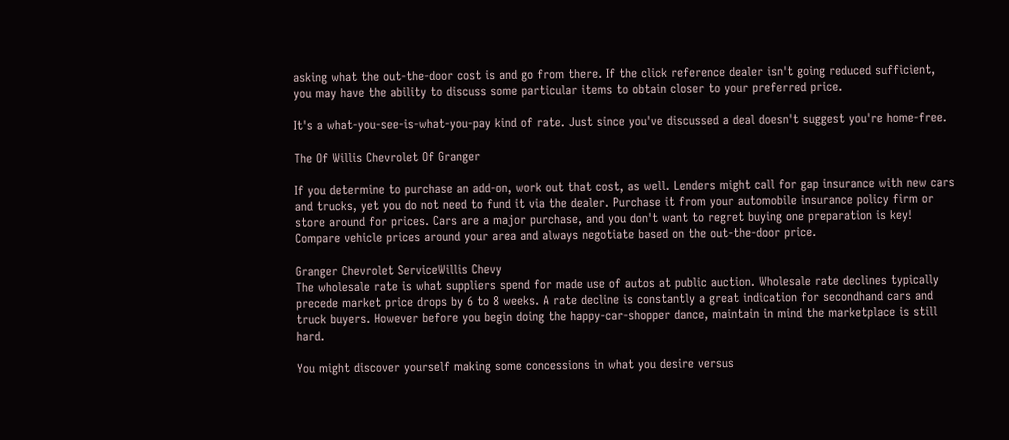asking what the out-the-door cost is and go from there. If the click reference dealer isn't going reduced sufficient, you may have the ability to discuss some particular items to obtain closer to your preferred price.

It's a what-you-see-is-what-you-pay kind of rate. Just since you've discussed a deal doesn't suggest you're home-free.

The Of Willis Chevrolet Of Granger

If you determine to purchase an add-on, work out that cost, as well. Lenders might call for gap insurance with new cars and trucks, yet you do not need to fund it via the dealer. Purchase it from your automobile insurance policy firm or store around for prices. Cars are a major purchase, and you don't want to regret buying one preparation is key! Compare vehicle prices around your area and always negotiate based on the out-the-door price.

Granger Chevrolet ServiceWillis Chevy
The wholesale rate is what suppliers spend for made use of autos at public auction. Wholesale rate declines typically precede market price drops by 6 to 8 weeks. A rate decline is constantly a great indication for secondhand cars and truck buyers. However before you begin doing the happy-car-shopper dance, maintain in mind the marketplace is still hard.

You might discover yourself making some concessions in what you desire versus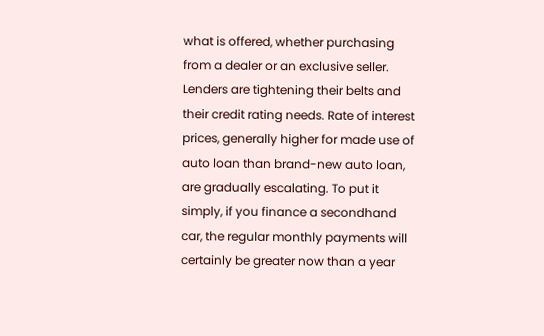what is offered, whether purchasing from a dealer or an exclusive seller. Lenders are tightening their belts and their credit rating needs. Rate of interest prices, generally higher for made use of auto loan than brand-new auto loan, are gradually escalating. To put it simply, if you finance a secondhand car, the regular monthly payments will certainly be greater now than a year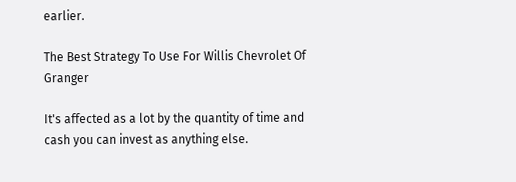earlier.

The Best Strategy To Use For Willis Chevrolet Of Granger

It's affected as a lot by the quantity of time and cash you can invest as anything else.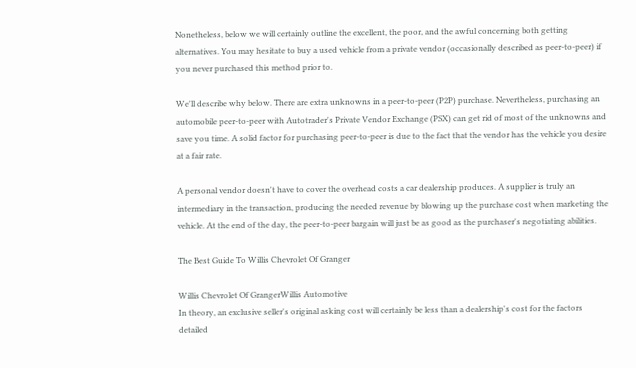Nonetheless, below we will certainly outline the excellent, the poor, and the awful concerning both getting alternatives. You may hesitate to buy a used vehicle from a private vendor (occasionally described as peer-to-peer) if you never purchased this method prior to.

We'll describe why below. There are extra unknowns in a peer-to-peer (P2P) purchase. Nevertheless, purchasing an automobile peer-to-peer with Autotrader's Private Vendor Exchange (PSX) can get rid of most of the unknowns and save you time. A solid factor for purchasing peer-to-peer is due to the fact that the vendor has the vehicle you desire at a fair rate.

A personal vendor doesn't have to cover the overhead costs a car dealership produces. A supplier is truly an intermediary in the transaction, producing the needed revenue by blowing up the purchase cost when marketing the vehicle. At the end of the day, the peer-to-peer bargain will just be as good as the purchaser's negotiating abilities.

The Best Guide To Willis Chevrolet Of Granger

Willis Chevrolet Of GrangerWillis Automotive
In theory, an exclusive seller's original asking cost will certainly be less than a dealership's cost for the factors detailed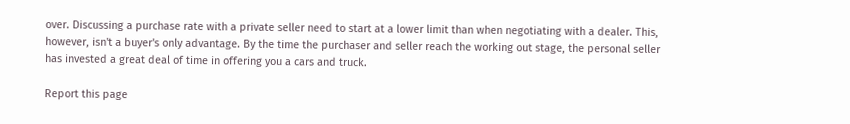over. Discussing a purchase rate with a private seller need to start at a lower limit than when negotiating with a dealer. This, however, isn't a buyer's only advantage. By the time the purchaser and seller reach the working out stage, the personal seller has invested a great deal of time in offering you a cars and truck.

Report this page